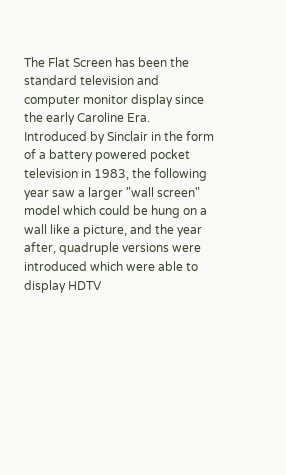The Flat Screen has been the standard television and computer monitor display since the early Caroline Era. Introduced by Sinclair in the form of a battery powered pocket television in 1983, the following year saw a larger "wall screen" model which could be hung on a wall like a picture, and the year after, quadruple versions were introduced which were able to display HDTV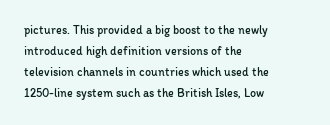pictures. This provided a big boost to the newly introduced high definition versions of the television channels in countries which used the 1250-line system such as the British Isles, Low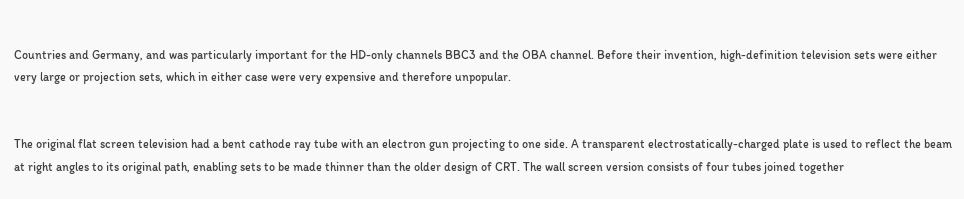Countries and Germany, and was particularly important for the HD-only channels BBC3 and the OBA channel. Before their invention, high-definition television sets were either very large or projection sets, which in either case were very expensive and therefore unpopular.


The original flat screen television had a bent cathode ray tube with an electron gun projecting to one side. A transparent electrostatically-charged plate is used to reflect the beam at right angles to its original path, enabling sets to be made thinner than the older design of CRT. The wall screen version consists of four tubes joined together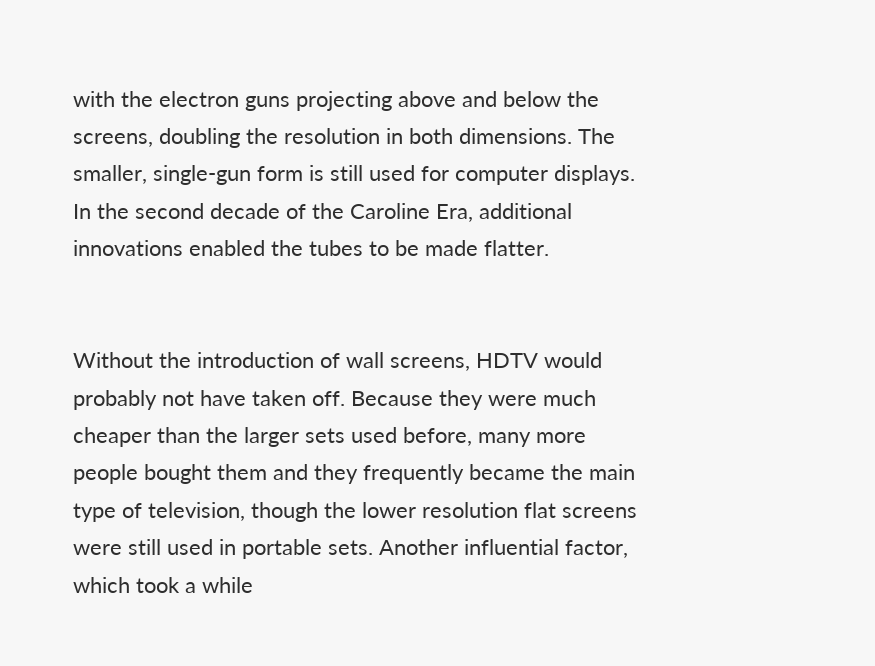with the electron guns projecting above and below the screens, doubling the resolution in both dimensions. The smaller, single-gun form is still used for computer displays. In the second decade of the Caroline Era, additional innovations enabled the tubes to be made flatter.


Without the introduction of wall screens, HDTV would probably not have taken off. Because they were much cheaper than the larger sets used before, many more people bought them and they frequently became the main type of television, though the lower resolution flat screens were still used in portable sets. Another influential factor, which took a while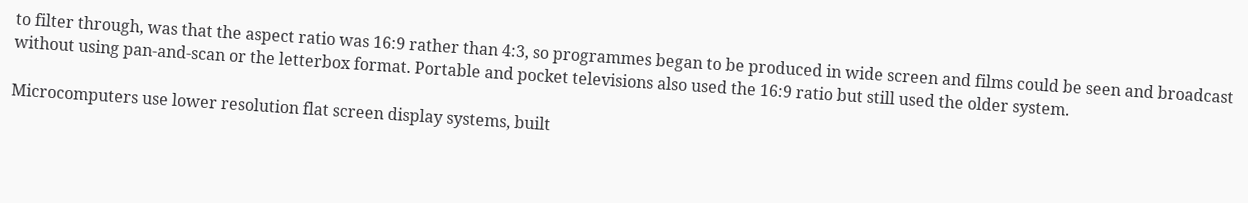to filter through, was that the aspect ratio was 16:9 rather than 4:3, so programmes began to be produced in wide screen and films could be seen and broadcast without using pan-and-scan or the letterbox format. Portable and pocket televisions also used the 16:9 ratio but still used the older system.

Microcomputers use lower resolution flat screen display systems, built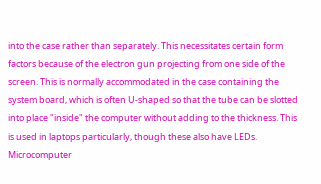into the case rather than separately. This necessitates certain form factors because of the electron gun projecting from one side of the screen. This is normally accommodated in the case containing the system board, which is often U-shaped so that the tube can be slotted into place "inside" the computer without adding to the thickness. This is used in laptops particularly, though these also have LEDs. Microcomputer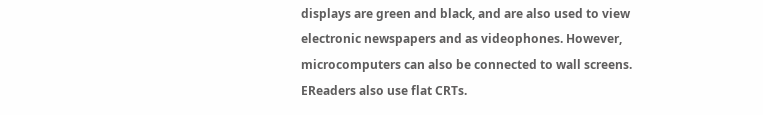displays are green and black, and are also used to view electronic newspapers and as videophones. However, microcomputers can also be connected to wall screens. EReaders also use flat CRTs.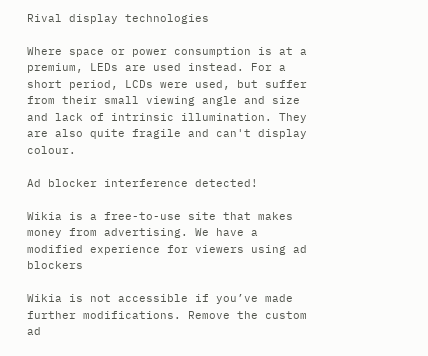Rival display technologies

Where space or power consumption is at a premium, LEDs are used instead. For a short period, LCDs were used, but suffer from their small viewing angle and size and lack of intrinsic illumination. They are also quite fragile and can't display colour.

Ad blocker interference detected!

Wikia is a free-to-use site that makes money from advertising. We have a modified experience for viewers using ad blockers

Wikia is not accessible if you’ve made further modifications. Remove the custom ad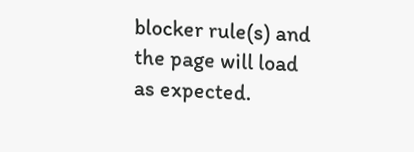blocker rule(s) and the page will load as expected.